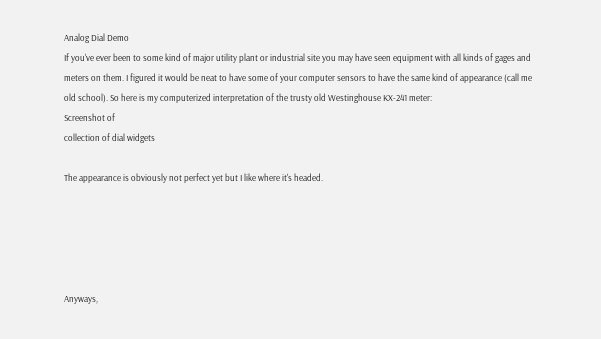Analog Dial Demo
If you've ever been to some kind of major utility plant or industrial site you may have seen equipment with all kinds of gages and meters on them. I figured it would be neat to have some of your computer sensors to have the same kind of appearance (call me old school). So here is my computerized interpretation of the trusty old Westinghouse KX-241 meter:
Screenshot of
collection of dial widgets

The appearance is obviously not perfect yet but I like where it's headed.





Anyways,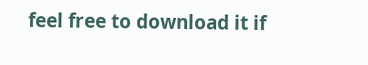feel free to download it if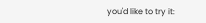you'd like to try it: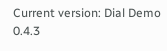Current version: Dial Demo 0.4.3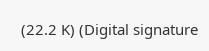(22.2 K) (Digital signature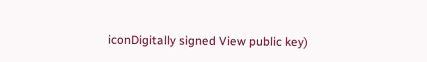iconDigitally signed View public key)